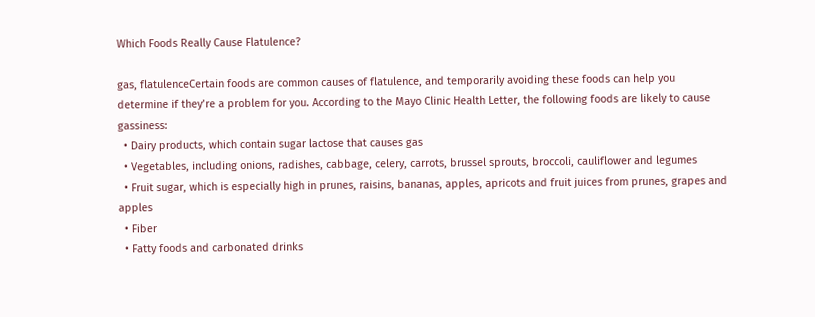Which Foods Really Cause Flatulence?

gas, flatulenceCertain foods are common causes of flatulence, and temporarily avoiding these foods can help you determine if they’re a problem for you. According to the Mayo Clinic Health Letter, the following foods are likely to cause gassiness:
  • Dairy products, which contain sugar lactose that causes gas
  • Vegetables, including onions, radishes, cabbage, celery, carrots, brussel sprouts, broccoli, cauliflower and legumes
  • Fruit sugar, which is especially high in prunes, raisins, bananas, apples, apricots and fruit juices from prunes, grapes and apples
  • Fiber
  • Fatty foods and carbonated drinks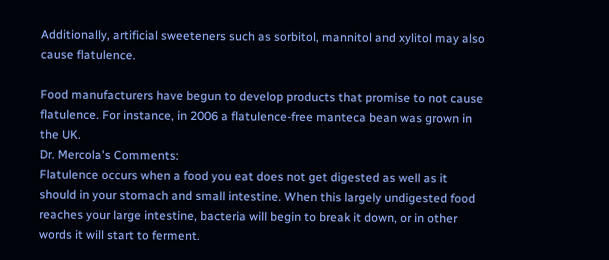Additionally, artificial sweeteners such as sorbitol, mannitol and xylitol may also cause flatulence.

Food manufacturers have begun to develop products that promise to not cause flatulence. For instance, in 2006 a flatulence-free manteca bean was grown in the UK.
Dr. Mercola's Comments:
Flatulence occurs when a food you eat does not get digested as well as it should in your stomach and small intestine. When this largely undigested food reaches your large intestine, bacteria will begin to break it down, or in other words it will start to ferment.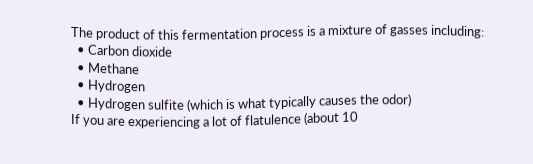The product of this fermentation process is a mixture of gasses including:
  • Carbon dioxide
  • Methane
  • Hydrogen
  • Hydrogen sulfite (which is what typically causes the odor)
If you are experiencing a lot of flatulence (about 10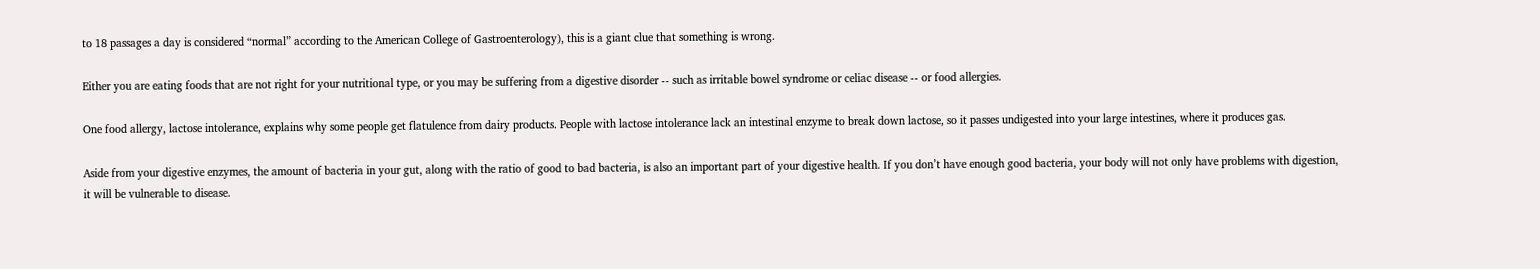to 18 passages a day is considered “normal” according to the American College of Gastroenterology), this is a giant clue that something is wrong.

Either you are eating foods that are not right for your nutritional type, or you may be suffering from a digestive disorder -- such as irritable bowel syndrome or celiac disease -- or food allergies.

One food allergy, lactose intolerance, explains why some people get flatulence from dairy products. People with lactose intolerance lack an intestinal enzyme to break down lactose, so it passes undigested into your large intestines, where it produces gas.

Aside from your digestive enzymes, the amount of bacteria in your gut, along with the ratio of good to bad bacteria, is also an important part of your digestive health. If you don’t have enough good bacteria, your body will not only have problems with digestion, it will be vulnerable to disease.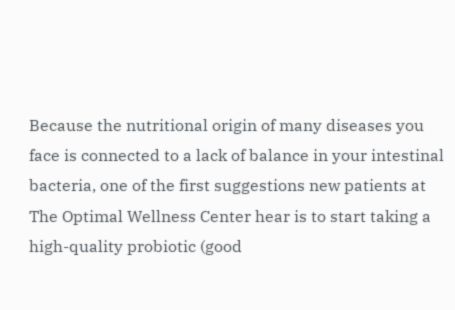Because the nutritional origin of many diseases you face is connected to a lack of balance in your intestinal bacteria, one of the first suggestions new patients at The Optimal Wellness Center hear is to start taking a high-quality probiotic (good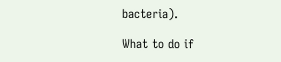bacteria).

What to do if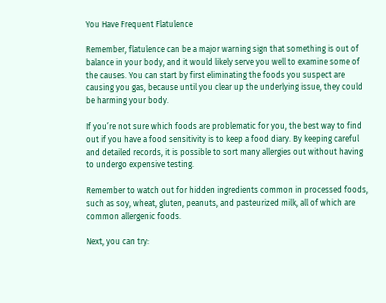You Have Frequent Flatulence

Remember, flatulence can be a major warning sign that something is out of balance in your body, and it would likely serve you well to examine some of the causes. You can start by first eliminating the foods you suspect are causing you gas, because until you clear up the underlying issue, they could be harming your body.

If you’re not sure which foods are problematic for you, the best way to find out if you have a food sensitivity is to keep a food diary. By keeping careful and detailed records, it is possible to sort many allergies out without having to undergo expensive testing.

Remember to watch out for hidden ingredients common in processed foods, such as soy, wheat, gluten, peanuts, and pasteurized milk, all of which are common allergenic foods.

Next, you can try: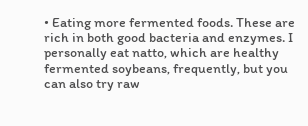• Eating more fermented foods. These are rich in both good bacteria and enzymes. I personally eat natto, which are healthy fermented soybeans, frequently, but you can also try raw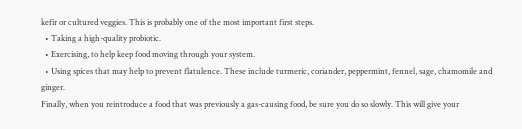kefir or cultured veggies. This is probably one of the most important first steps.
  • Taking a high-quality probiotic.
  • Exercising, to help keep food moving through your system.
  • Using spices that may help to prevent flatulence. These include turmeric, coriander, peppermint, fennel, sage, chamomile and ginger.
Finally, when you reintroduce a food that was previously a gas-causing food, be sure you do so slowly. This will give your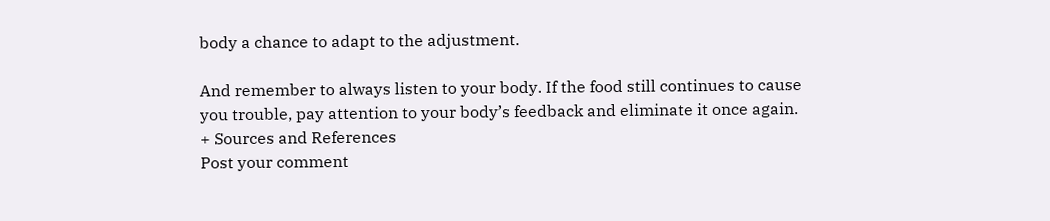body a chance to adapt to the adjustment.

And remember to always listen to your body. If the food still continues to cause you trouble, pay attention to your body’s feedback and eliminate it once again.
+ Sources and References
Post your comment